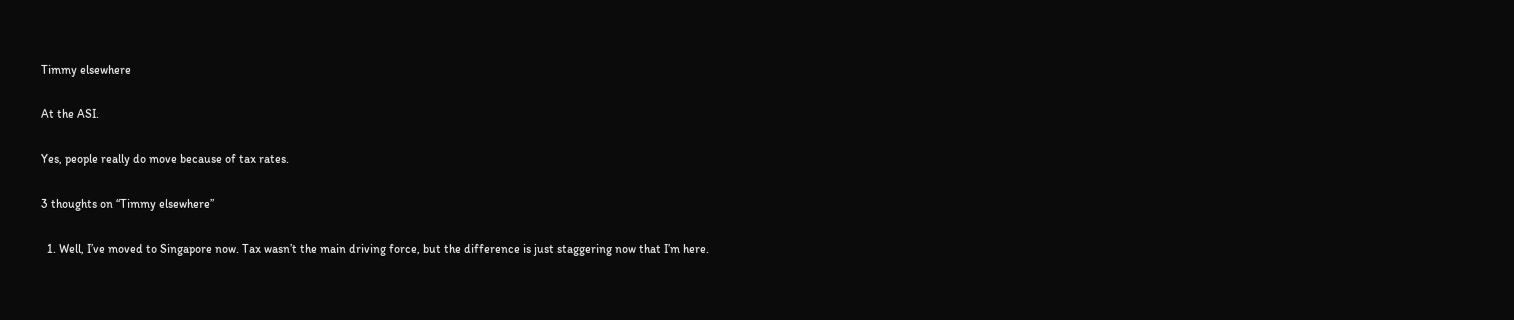Timmy elsewhere

At the ASI.

Yes, people really do move because of tax rates.

3 thoughts on “Timmy elsewhere”

  1. Well, I’ve moved to Singapore now. Tax wasn’t the main driving force, but the difference is just staggering now that I’m here.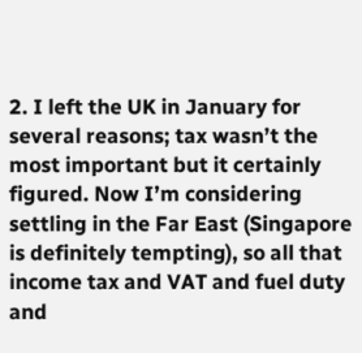2. I left the UK in January for several reasons; tax wasn’t the most important but it certainly figured. Now I’m considering settling in the Far East (Singapore is definitely tempting), so all that income tax and VAT and fuel duty and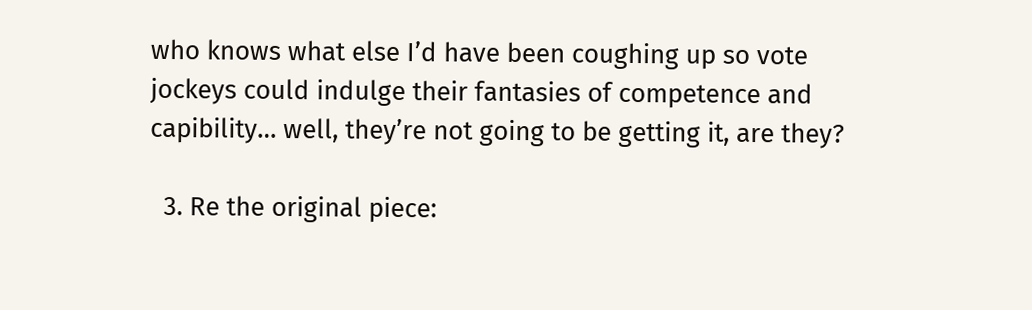who knows what else I’d have been coughing up so vote jockeys could indulge their fantasies of competence and capibility… well, they’re not going to be getting it, are they?

  3. Re the original piece: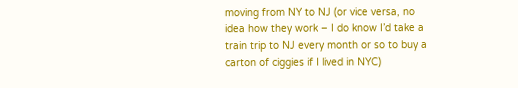moving from NY to NJ (or vice versa, no idea how they work – I do know I’d take a train trip to NJ every month or so to buy a carton of ciggies if I lived in NYC)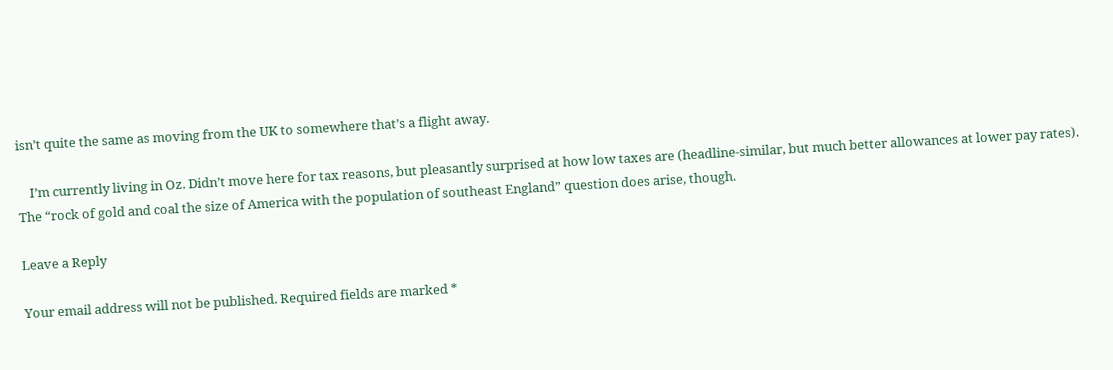isn’t quite the same as moving from the UK to somewhere that’s a flight away.

    I’m currently living in Oz. Didn’t move here for tax reasons, but pleasantly surprised at how low taxes are (headline-similar, but much better allowances at lower pay rates). The “rock of gold and coal the size of America with the population of southeast England” question does arise, though.

Leave a Reply

Your email address will not be published. Required fields are marked *